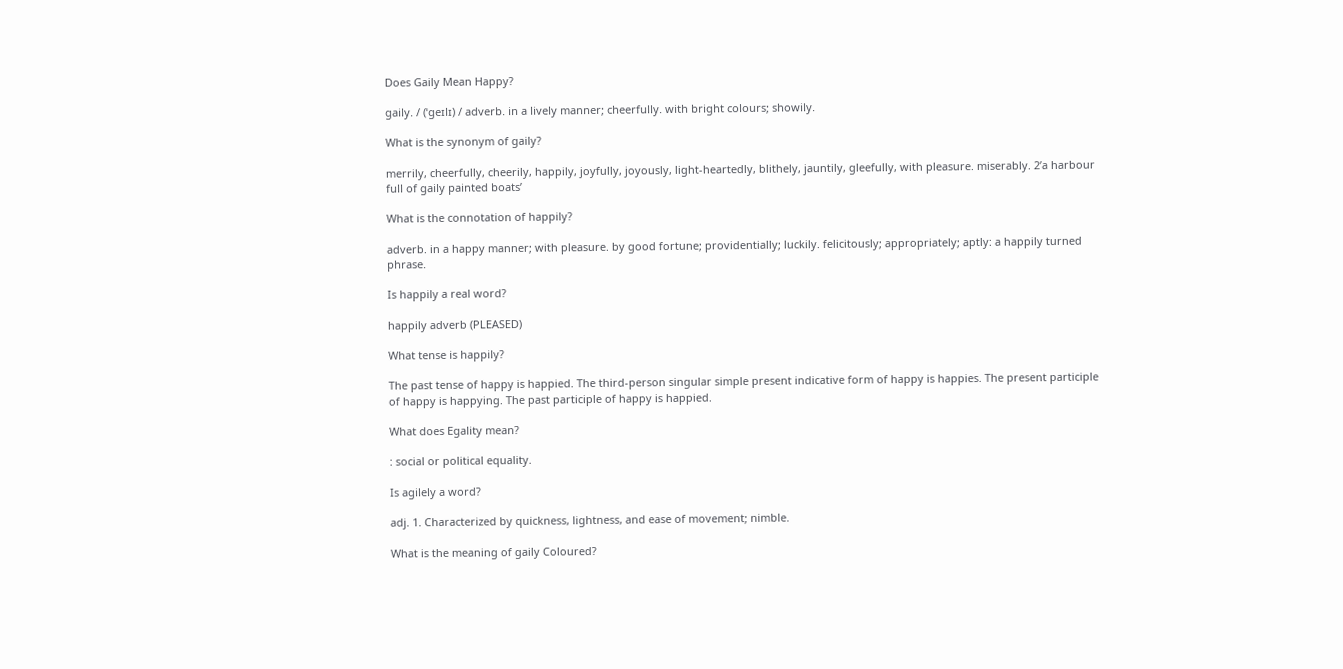Does Gaily Mean Happy?

gaily. / (ˈɡeɪlɪ) / adverb. in a lively manner; cheerfully. with bright colours; showily.

What is the synonym of gaily?

merrily, cheerfully, cheerily, happily, joyfully, joyously, light-heartedly, blithely, jauntily, gleefully, with pleasure. miserably. 2’a harbour full of gaily painted boats’

What is the connotation of happily?

adverb. in a happy manner; with pleasure. by good fortune; providentially; luckily. felicitously; appropriately; aptly: a happily turned phrase.

Is happily a real word?

happily adverb (PLEASED)

What tense is happily?

The past tense of happy is happied. The third-person singular simple present indicative form of happy is happies. The present participle of happy is happying. The past participle of happy is happied.

What does Egality mean?

: social or political equality.

Is agilely a word?

adj. 1. Characterized by quickness, lightness, and ease of movement; nimble.

What is the meaning of gaily Coloured?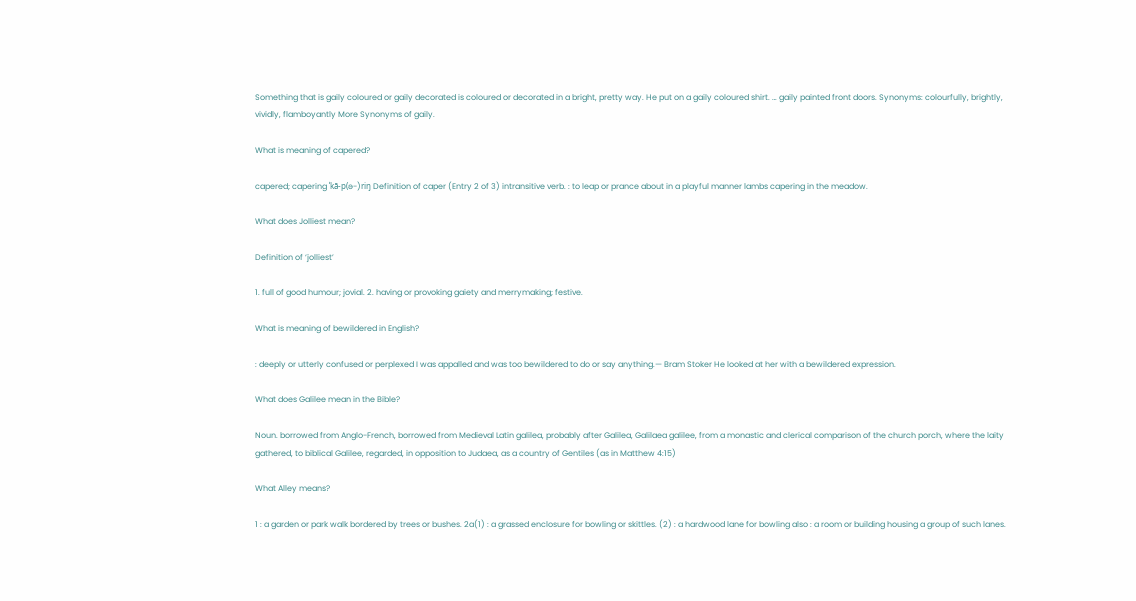Something that is gaily coloured or gaily decorated is coloured or decorated in a bright, pretty way. He put on a gaily coloured shirt. … gaily painted front doors. Synonyms: colourfully, brightly, vividly, flamboyantly More Synonyms of gaily.

What is meaning of capered?

capered; capering ˈkā-p(ə-)riŋ Definition of caper (Entry 2 of 3) intransitive verb. : to leap or prance about in a playful manner lambs capering in the meadow.

What does Jolliest mean?

Definition of ‘jolliest’

1. full of good humour; jovial. 2. having or provoking gaiety and merrymaking; festive.

What is meaning of bewildered in English?

: deeply or utterly confused or perplexed I was appalled and was too bewildered to do or say anything.— Bram Stoker He looked at her with a bewildered expression.

What does Galilee mean in the Bible?

Noun. borrowed from Anglo-French, borrowed from Medieval Latin galilea, probably after Galilea, Galilaea galilee, from a monastic and clerical comparison of the church porch, where the laity gathered, to biblical Galilee, regarded, in opposition to Judaea, as a country of Gentiles (as in Matthew 4:15)

What Alley means?

1 : a garden or park walk bordered by trees or bushes. 2a(1) : a grassed enclosure for bowling or skittles. (2) : a hardwood lane for bowling also : a room or building housing a group of such lanes.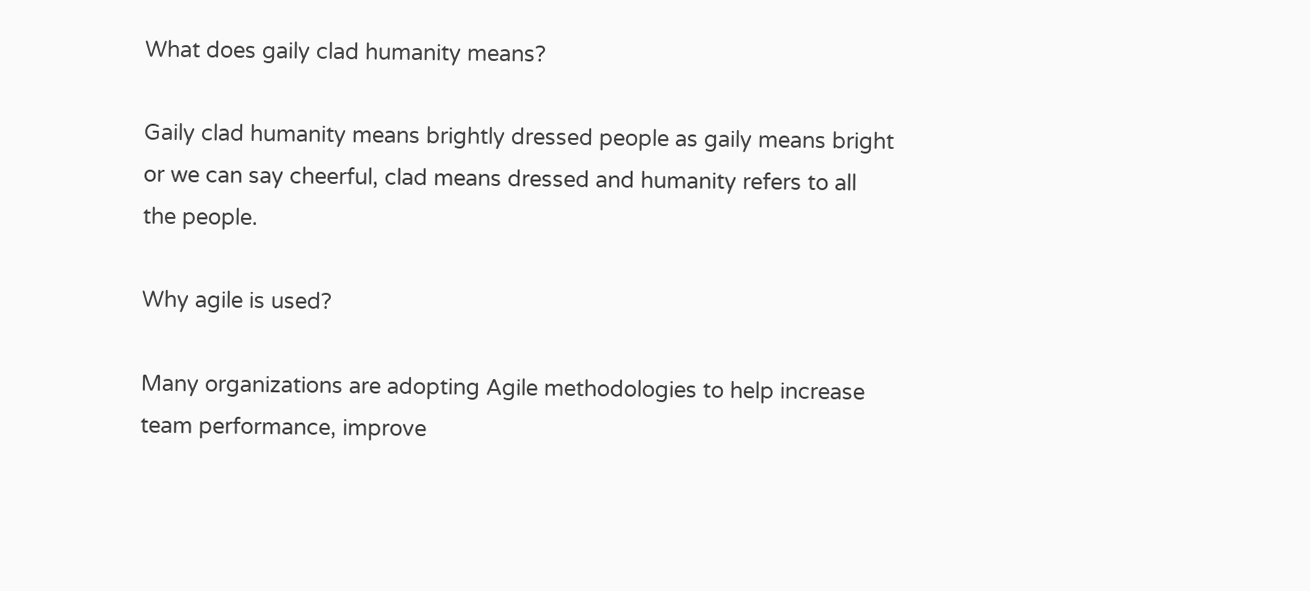What does gaily clad humanity means?

Gaily clad humanity means brightly dressed people as gaily means bright or we can say cheerful, clad means dressed and humanity refers to all the people.

Why agile is used?

Many organizations are adopting Agile methodologies to help increase team performance, improve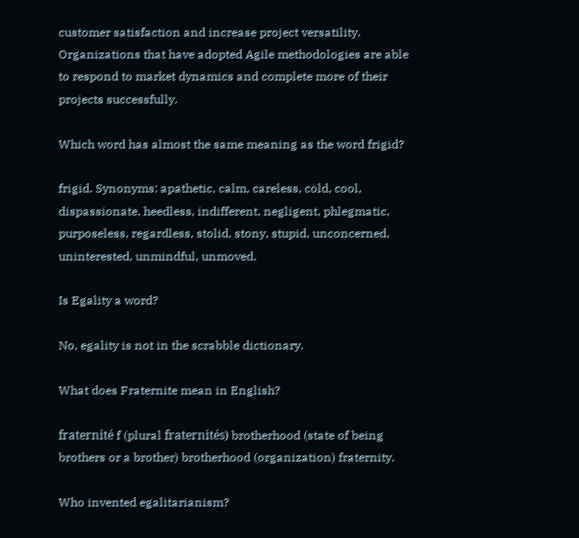customer satisfaction and increase project versatility. Organizations that have adopted Agile methodologies are able to respond to market dynamics and complete more of their projects successfully.

Which word has almost the same meaning as the word frigid?

frigid. Synonyms: apathetic, calm, careless, cold, cool, dispassionate, heedless, indifferent, negligent, phlegmatic, purposeless, regardless, stolid, stony, stupid, unconcerned, uninterested, unmindful, unmoved.

Is Egality a word?

No, egality is not in the scrabble dictionary.

What does Fraternite mean in English?

fraternité f (plural fraternités) brotherhood (state of being brothers or a brother) brotherhood (organization) fraternity.

Who invented egalitarianism?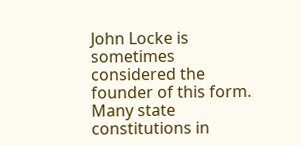John Locke is sometimes considered the founder of this form. Many state constitutions in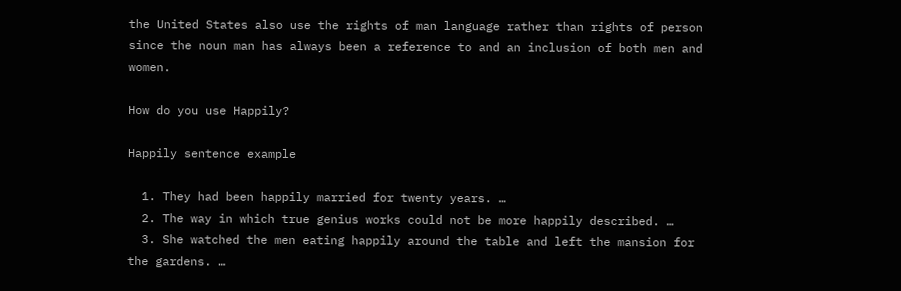the United States also use the rights of man language rather than rights of person since the noun man has always been a reference to and an inclusion of both men and women.

How do you use Happily?

Happily sentence example

  1. They had been happily married for twenty years. …
  2. The way in which true genius works could not be more happily described. …
  3. She watched the men eating happily around the table and left the mansion for the gardens. …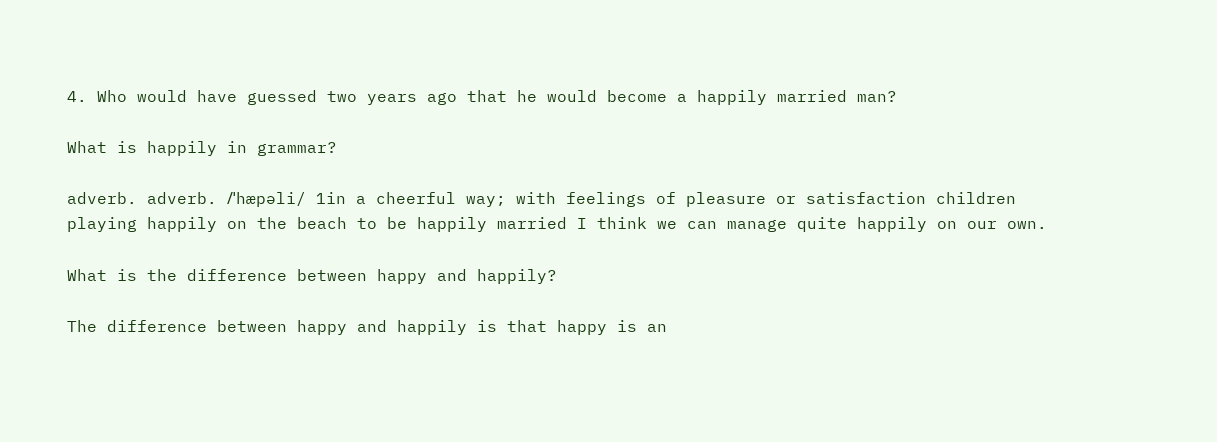4. Who would have guessed two years ago that he would become a happily married man?

What is happily in grammar?

adverb. adverb. /ˈhæpəli/ 1in a cheerful way; with feelings of pleasure or satisfaction children playing happily on the beach to be happily married I think we can manage quite happily on our own.

What is the difference between happy and happily?

The difference between happy and happily is that happy is an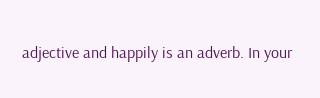adjective and happily is an adverb. In your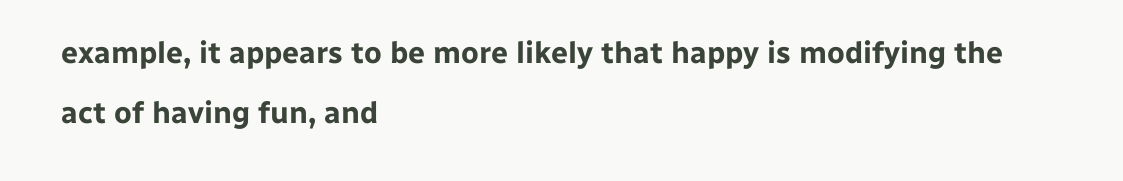example, it appears to be more likely that happy is modifying the act of having fun, and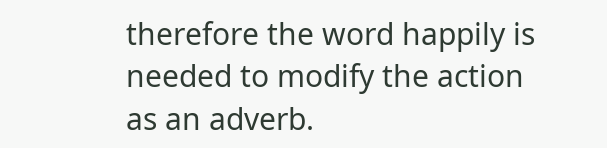therefore the word happily is needed to modify the action as an adverb.